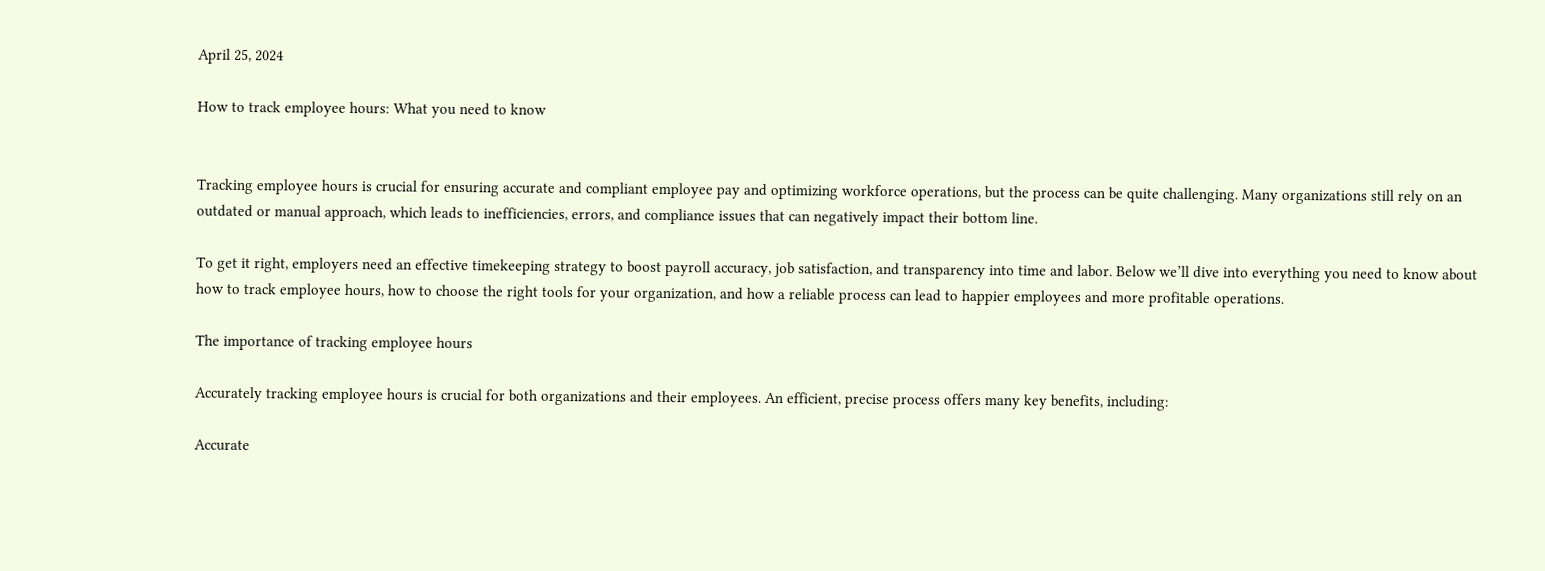April 25, 2024

How to track employee hours: What you need to know


Tracking employee hours is crucial for ensuring accurate and compliant employee pay and optimizing workforce operations, but the process can be quite challenging. Many organizations still rely on an outdated or manual approach, which leads to inefficiencies, errors, and compliance issues that can negatively impact their bottom line.

To get it right, employers need an effective timekeeping strategy to boost payroll accuracy, job satisfaction, and transparency into time and labor. Below we’ll dive into everything you need to know about how to track employee hours, how to choose the right tools for your organization, and how a reliable process can lead to happier employees and more profitable operations.

The importance of tracking employee hours

Accurately tracking employee hours is crucial for both organizations and their employees. An efficient, precise process offers many key benefits, including:

Accurate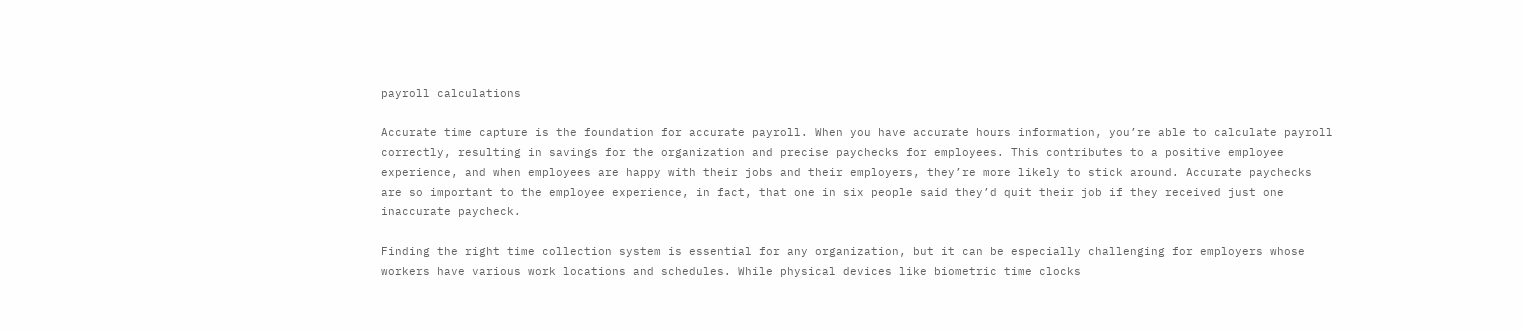payroll calculations

Accurate time capture is the foundation for accurate payroll. When you have accurate hours information, you’re able to calculate payroll correctly, resulting in savings for the organization and precise paychecks for employees. This contributes to a positive employee experience, and when employees are happy with their jobs and their employers, they’re more likely to stick around. Accurate paychecks are so important to the employee experience, in fact, that one in six people said they’d quit their job if they received just one inaccurate paycheck.

Finding the right time collection system is essential for any organization, but it can be especially challenging for employers whose workers have various work locations and schedules. While physical devices like biometric time clocks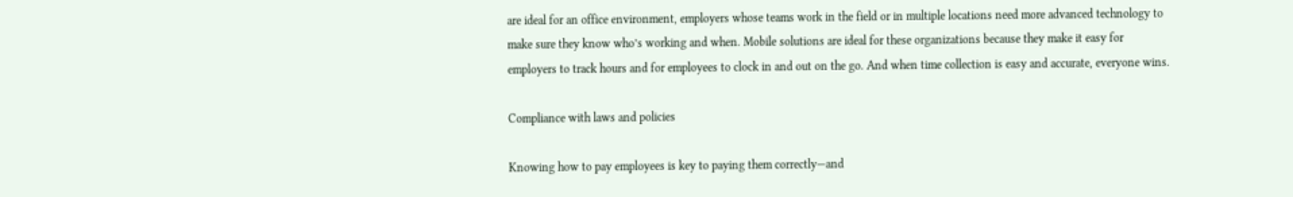are ideal for an office environment, employers whose teams work in the field or in multiple locations need more advanced technology to make sure they know who’s working and when. Mobile solutions are ideal for these organizations because they make it easy for employers to track hours and for employees to clock in and out on the go. And when time collection is easy and accurate, everyone wins.

Compliance with laws and policies

Knowing how to pay employees is key to paying them correctly—and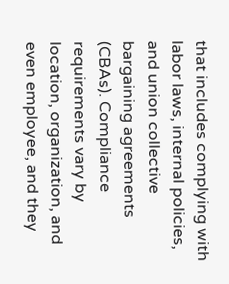that includes complying with labor laws, internal policies, and union collective bargaining agreements (CBAs). Compliance requirements vary by location, organization, and even employee, and they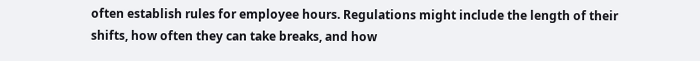often establish rules for employee hours. Regulations might include the length of their shifts, how often they can take breaks, and how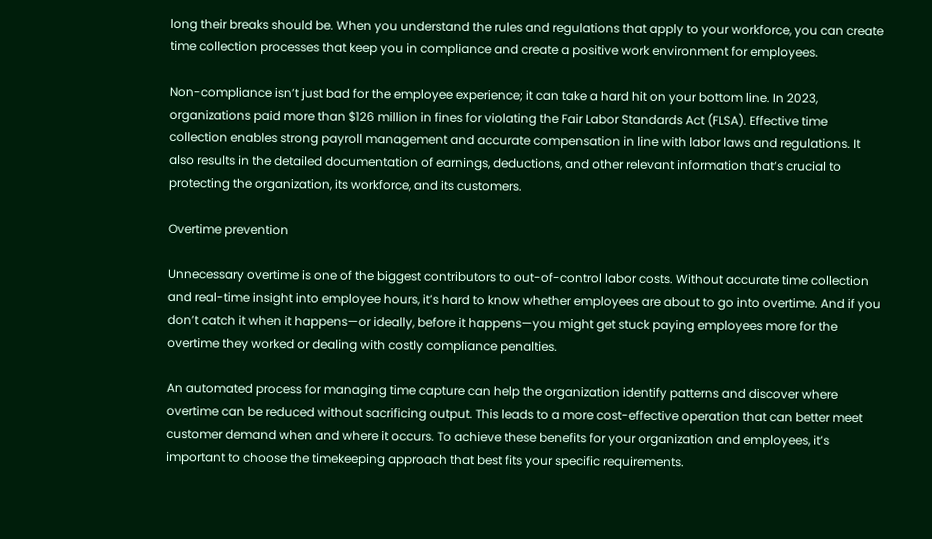long their breaks should be. When you understand the rules and regulations that apply to your workforce, you can create time collection processes that keep you in compliance and create a positive work environment for employees.

Non-compliance isn’t just bad for the employee experience; it can take a hard hit on your bottom line. In 2023, organizations paid more than $126 million in fines for violating the Fair Labor Standards Act (FLSA). Effective time collection enables strong payroll management and accurate compensation in line with labor laws and regulations. It also results in the detailed documentation of earnings, deductions, and other relevant information that’s crucial to protecting the organization, its workforce, and its customers.

Overtime prevention

Unnecessary overtime is one of the biggest contributors to out-of-control labor costs. Without accurate time collection and real-time insight into employee hours, it’s hard to know whether employees are about to go into overtime. And if you don’t catch it when it happens—or ideally, before it happens—you might get stuck paying employees more for the overtime they worked or dealing with costly compliance penalties.

An automated process for managing time capture can help the organization identify patterns and discover where overtime can be reduced without sacrificing output. This leads to a more cost-effective operation that can better meet customer demand when and where it occurs. To achieve these benefits for your organization and employees, it’s important to choose the timekeeping approach that best fits your specific requirements.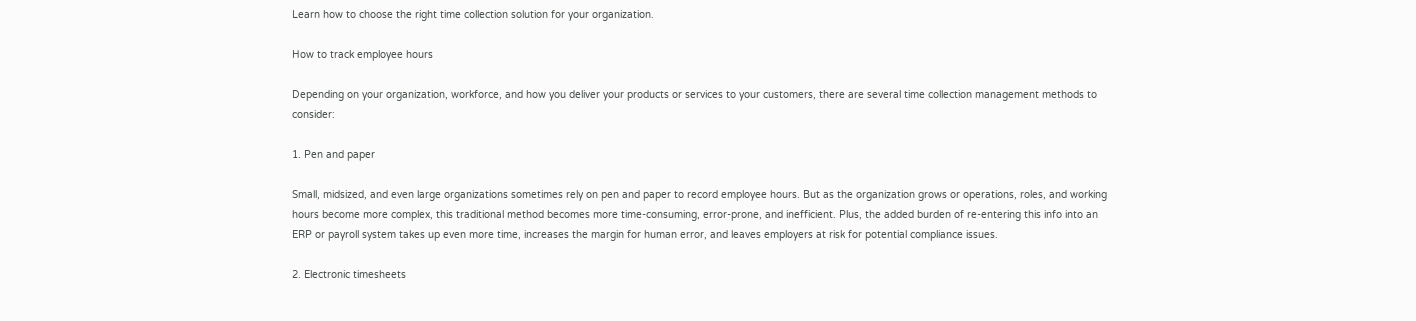Learn how to choose the right time collection solution for your organization.

How to track employee hours

Depending on your organization, workforce, and how you deliver your products or services to your customers, there are several time collection management methods to consider:

1. Pen and paper

Small, midsized, and even large organizations sometimes rely on pen and paper to record employee hours. But as the organization grows or operations, roles, and working hours become more complex, this traditional method becomes more time-consuming, error-prone, and inefficient. Plus, the added burden of re-entering this info into an ERP or payroll system takes up even more time, increases the margin for human error, and leaves employers at risk for potential compliance issues.

2. Electronic timesheets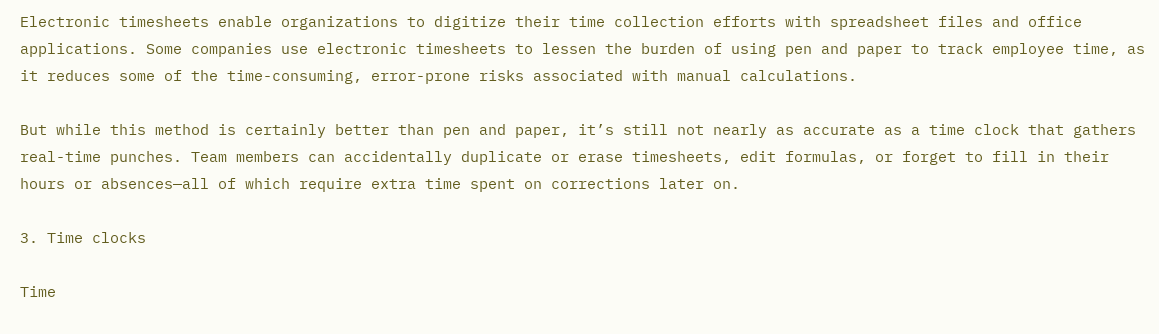Electronic timesheets enable organizations to digitize their time collection efforts with spreadsheet files and office applications. Some companies use electronic timesheets to lessen the burden of using pen and paper to track employee time, as it reduces some of the time-consuming, error-prone risks associated with manual calculations.

But while this method is certainly better than pen and paper, it’s still not nearly as accurate as a time clock that gathers real-time punches. Team members can accidentally duplicate or erase timesheets, edit formulas, or forget to fill in their hours or absences—all of which require extra time spent on corrections later on.

3. Time clocks

Time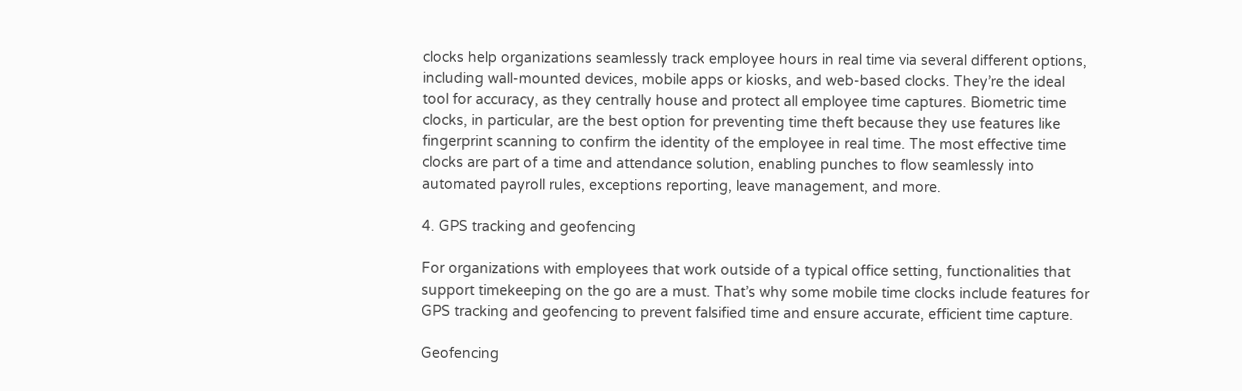clocks help organizations seamlessly track employee hours in real time via several different options, including wall-mounted devices, mobile apps or kiosks, and web-based clocks. They’re the ideal tool for accuracy, as they centrally house and protect all employee time captures. Biometric time clocks, in particular, are the best option for preventing time theft because they use features like fingerprint scanning to confirm the identity of the employee in real time. The most effective time clocks are part of a time and attendance solution, enabling punches to flow seamlessly into automated payroll rules, exceptions reporting, leave management, and more.

4. GPS tracking and geofencing

For organizations with employees that work outside of a typical office setting, functionalities that support timekeeping on the go are a must. That’s why some mobile time clocks include features for GPS tracking and geofencing to prevent falsified time and ensure accurate, efficient time capture.

Geofencing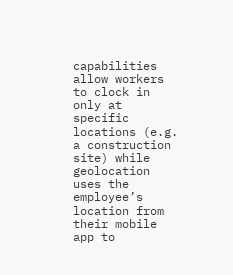capabilities allow workers to clock in only at specific locations (e.g. a construction site) while geolocation uses the employee’s location from their mobile app to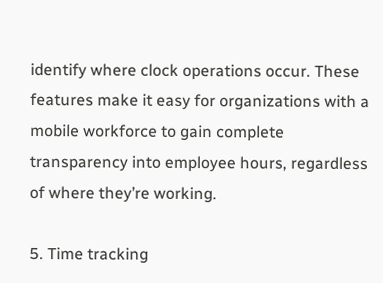identify where clock operations occur. These features make it easy for organizations with a mobile workforce to gain complete transparency into employee hours, regardless of where they’re working.

5. Time tracking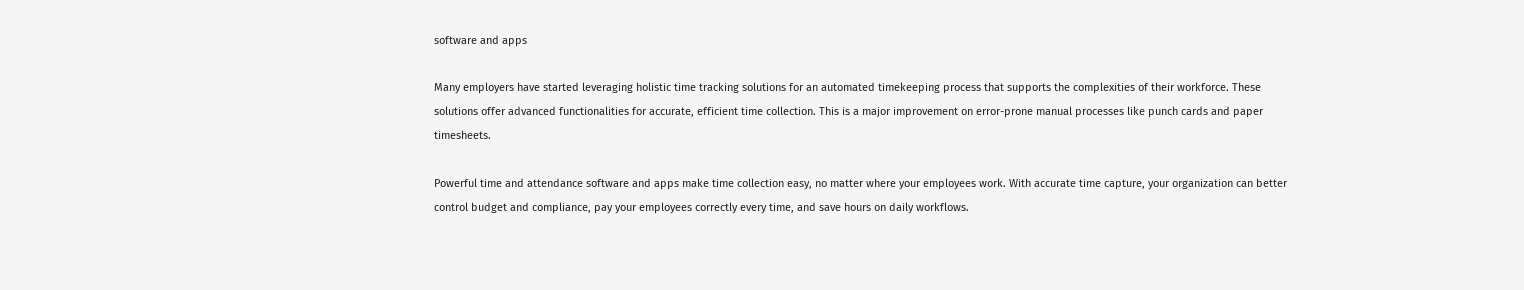software and apps

Many employers have started leveraging holistic time tracking solutions for an automated timekeeping process that supports the complexities of their workforce. These solutions offer advanced functionalities for accurate, efficient time collection. This is a major improvement on error-prone manual processes like punch cards and paper timesheets.

Powerful time and attendance software and apps make time collection easy, no matter where your employees work. With accurate time capture, your organization can better control budget and compliance, pay your employees correctly every time, and save hours on daily workflows.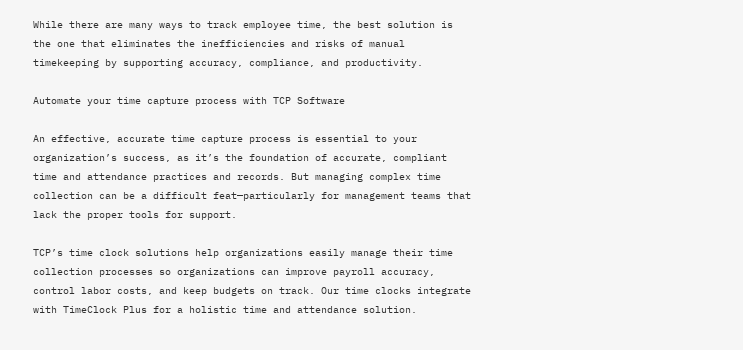While there are many ways to track employee time, the best solution is the one that eliminates the inefficiencies and risks of manual timekeeping by supporting accuracy, compliance, and productivity.

Automate your time capture process with TCP Software

An effective, accurate time capture process is essential to your organization’s success, as it’s the foundation of accurate, compliant time and attendance practices and records. But managing complex time collection can be a difficult feat—particularly for management teams that lack the proper tools for support.

TCP’s time clock solutions help organizations easily manage their time collection processes so organizations can improve payroll accuracy, control labor costs, and keep budgets on track. Our time clocks integrate with TimeClock Plus for a holistic time and attendance solution.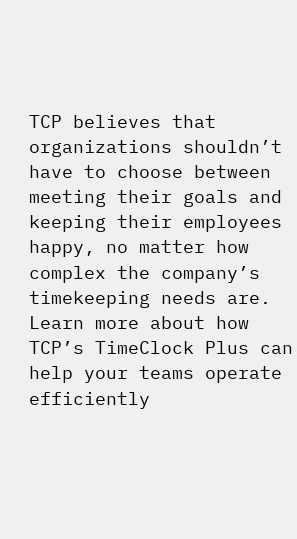TCP believes that organizations shouldn’t have to choose between meeting their goals and keeping their employees happy, no matter how complex the company’s timekeeping needs are. Learn more about how TCP’s TimeClock Plus can help your teams operate efficiently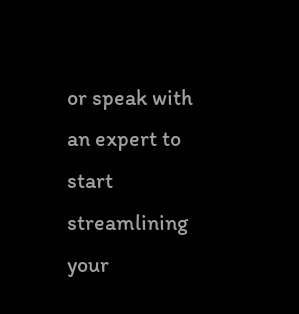or speak with an expert to start streamlining your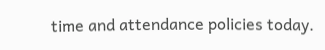time and attendance policies today.